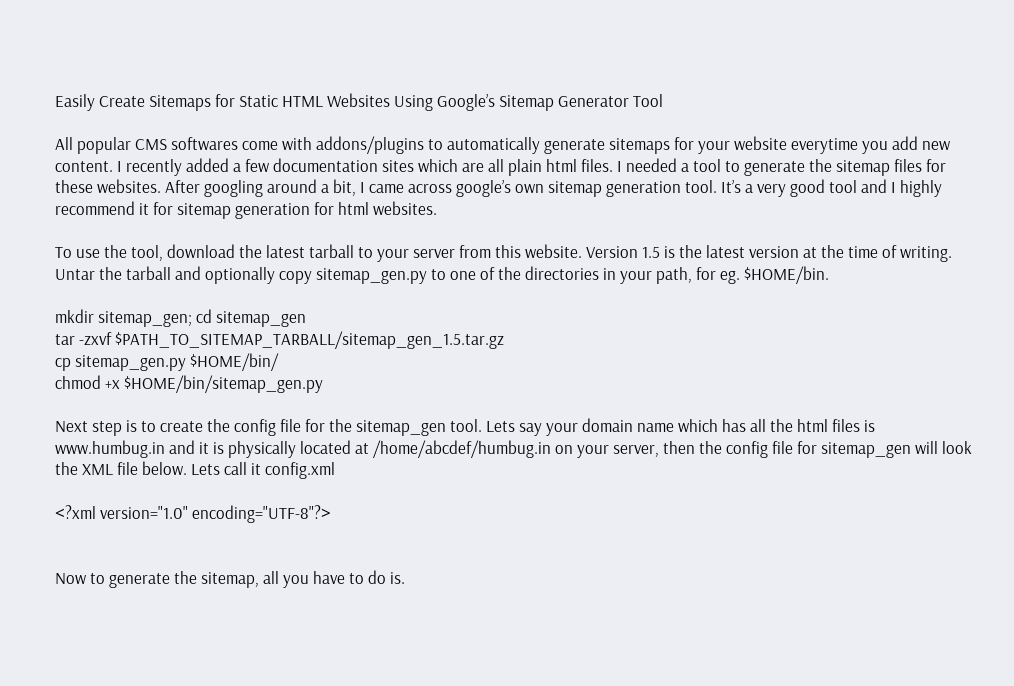Easily Create Sitemaps for Static HTML Websites Using Google’s Sitemap Generator Tool

All popular CMS softwares come with addons/plugins to automatically generate sitemaps for your website everytime you add new content. I recently added a few documentation sites which are all plain html files. I needed a tool to generate the sitemap files for these websites. After googling around a bit, I came across google’s own sitemap generation tool. It’s a very good tool and I highly recommend it for sitemap generation for html websites.

To use the tool, download the latest tarball to your server from this website. Version 1.5 is the latest version at the time of writing. Untar the tarball and optionally copy sitemap_gen.py to one of the directories in your path, for eg. $HOME/bin.

mkdir sitemap_gen; cd sitemap_gen
tar -zxvf $PATH_TO_SITEMAP_TARBALL/sitemap_gen_1.5.tar.gz
cp sitemap_gen.py $HOME/bin/
chmod +x $HOME/bin/sitemap_gen.py

Next step is to create the config file for the sitemap_gen tool. Lets say your domain name which has all the html files is www.humbug.in and it is physically located at /home/abcdef/humbug.in on your server, then the config file for sitemap_gen will look the XML file below. Lets call it config.xml

<?xml version="1.0" encoding="UTF-8"?>


Now to generate the sitemap, all you have to do is.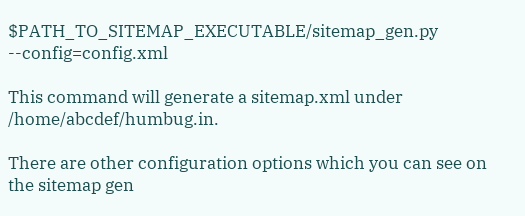$PATH_TO_SITEMAP_EXECUTABLE/sitemap_gen.py --config=config.xml

This command will generate a sitemap.xml under /home/abcdef/humbug.in.

There are other configuration options which you can see on the sitemap gen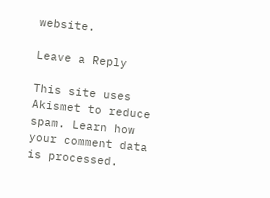website.

Leave a Reply

This site uses Akismet to reduce spam. Learn how your comment data is processed.